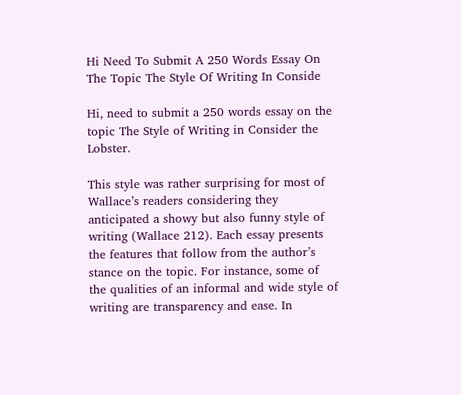Hi Need To Submit A 250 Words Essay On The Topic The Style Of Writing In Conside

Hi, need to submit a 250 words essay on the topic The Style of Writing in Consider the Lobster.

This style was rather surprising for most of Wallace’s readers considering they anticipated a showy but also funny style of writing (Wallace 212). Each essay presents the features that follow from the author’s stance on the topic. For instance, some of the qualities of an informal and wide style of writing are transparency and ease. In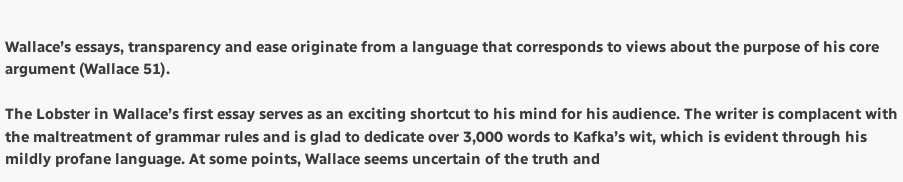Wallace’s essays, transparency and ease originate from a language that corresponds to views about the purpose of his core argument (Wallace 51).

The Lobster in Wallace’s first essay serves as an exciting shortcut to his mind for his audience. The writer is complacent with the maltreatment of grammar rules and is glad to dedicate over 3,000 words to Kafka’s wit, which is evident through his mildly profane language. At some points, Wallace seems uncertain of the truth and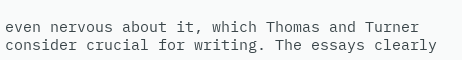even nervous about it, which Thomas and Turner consider crucial for writing. The essays clearly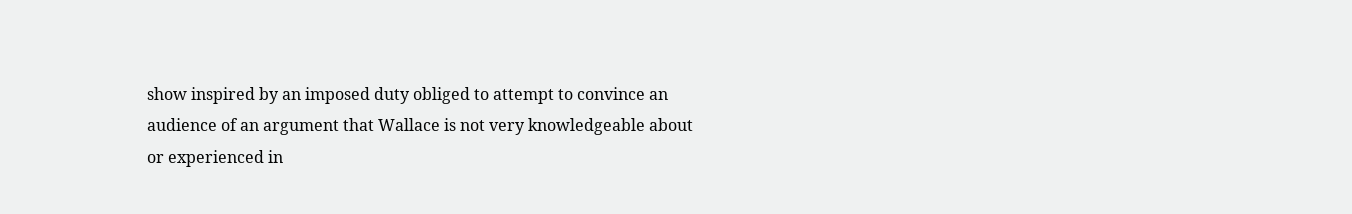show inspired by an imposed duty obliged to attempt to convince an audience of an argument that Wallace is not very knowledgeable about or experienced in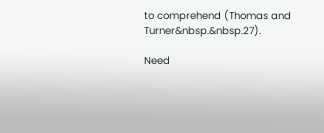to comprehend (Thomas and Turner&nbsp.&nbsp.27).

Need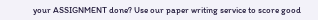your ASSIGNMENT done? Use our paper writing service to score good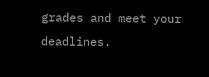grades and meet your deadlines.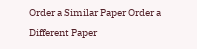Order a Similar Paper Order a Different Paper